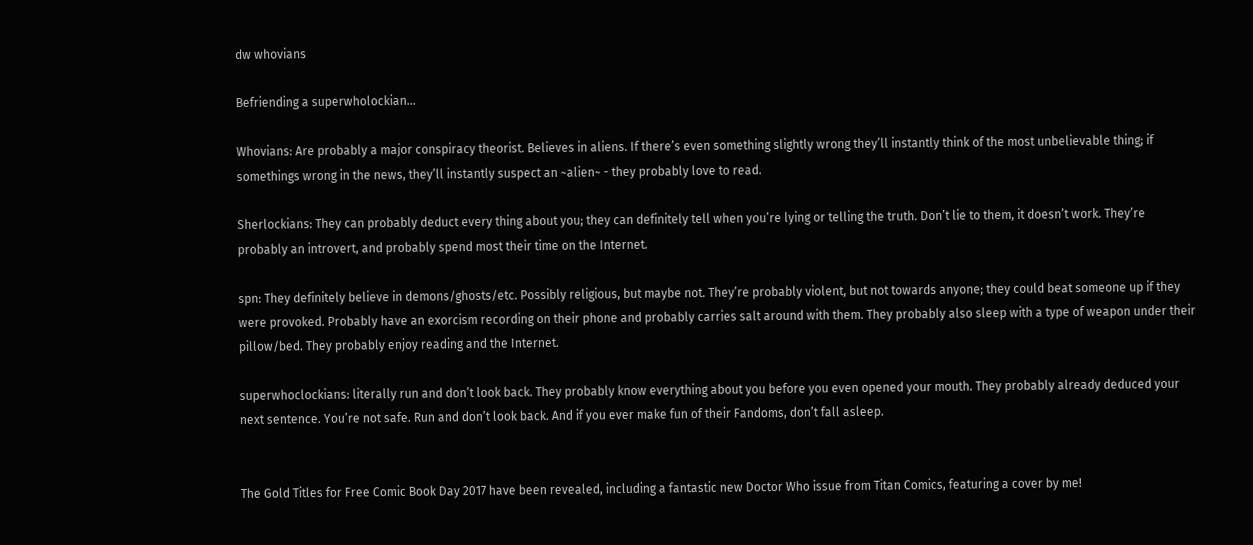dw whovians

Befriending a superwholockian...

Whovians: Are probably a major conspiracy theorist. Believes in aliens. If there’s even something slightly wrong they’ll instantly think of the most unbelievable thing; if somethings wrong in the news, they’ll instantly suspect an ~alien~ - they probably love to read.

Sherlockians: They can probably deduct every thing about you; they can definitely tell when you’re lying or telling the truth. Don’t lie to them, it doesn’t work. They’re probably an introvert, and probably spend most their time on the Internet.

spn: They definitely believe in demons/ghosts/etc. Possibly religious, but maybe not. They’re probably violent, but not towards anyone; they could beat someone up if they were provoked. Probably have an exorcism recording on their phone and probably carries salt around with them. They probably also sleep with a type of weapon under their pillow/bed. They probably enjoy reading and the Internet.

superwhoclockians: literally run and don’t look back. They probably know everything about you before you even opened your mouth. They probably already deduced your next sentence. You’re not safe. Run and don’t look back. And if you ever make fun of their Fandoms, don’t fall asleep.


The Gold Titles for Free Comic Book Day 2017 have been revealed, including a fantastic new Doctor Who issue from Titan Comics, featuring a cover by me!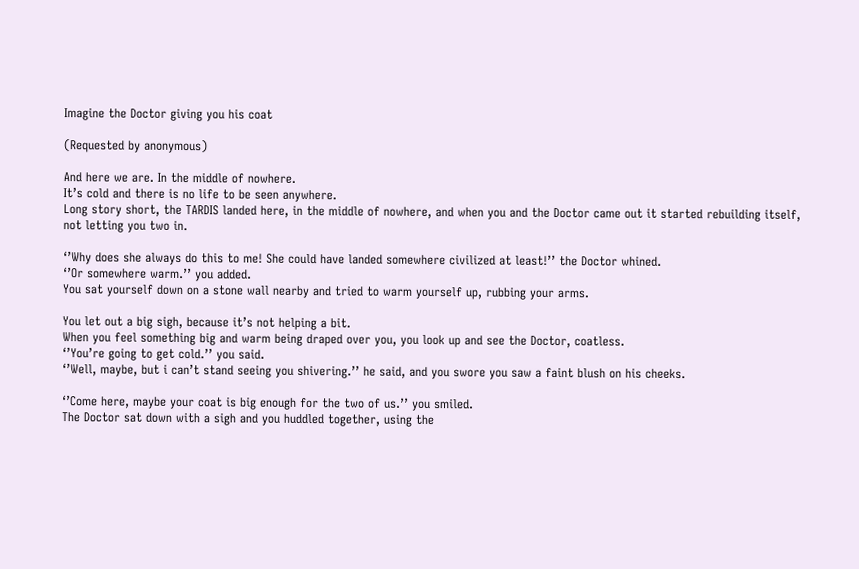Imagine the Doctor giving you his coat

(Requested by anonymous)

And here we are. In the middle of nowhere.
It’s cold and there is no life to be seen anywhere.
Long story short, the TARDIS landed here, in the middle of nowhere, and when you and the Doctor came out it started rebuilding itself, not letting you two in.

‘’Why does she always do this to me! She could have landed somewhere civilized at least!’’ the Doctor whined.
‘’Or somewhere warm.’’ you added.
You sat yourself down on a stone wall nearby and tried to warm yourself up, rubbing your arms.

You let out a big sigh, because it’s not helping a bit.
When you feel something big and warm being draped over you, you look up and see the Doctor, coatless.
‘’You’re going to get cold.’’ you said.
‘’Well, maybe, but i can’t stand seeing you shivering.’’ he said, and you swore you saw a faint blush on his cheeks.

‘’Come here, maybe your coat is big enough for the two of us.’’ you smiled.
The Doctor sat down with a sigh and you huddled together, using the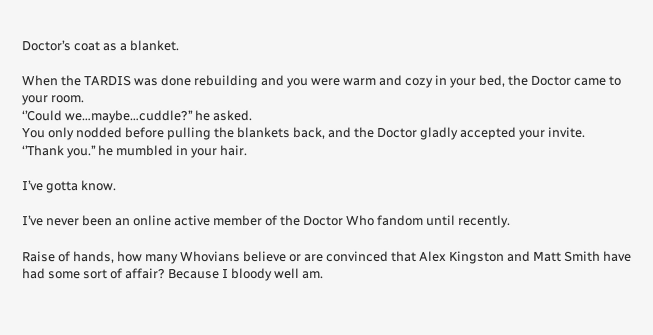Doctor’s coat as a blanket.

When the TARDIS was done rebuilding and you were warm and cozy in your bed, the Doctor came to your room.
‘’Could we…maybe…cuddle?’’ he asked.
You only nodded before pulling the blankets back, and the Doctor gladly accepted your invite.
‘’Thank you.’’ he mumbled in your hair.

I’ve gotta know.

I’ve never been an online active member of the Doctor Who fandom until recently.

Raise of hands, how many Whovians believe or are convinced that Alex Kingston and Matt Smith have had some sort of affair? Because I bloody well am.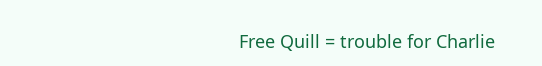Free Quill = trouble for Charlie